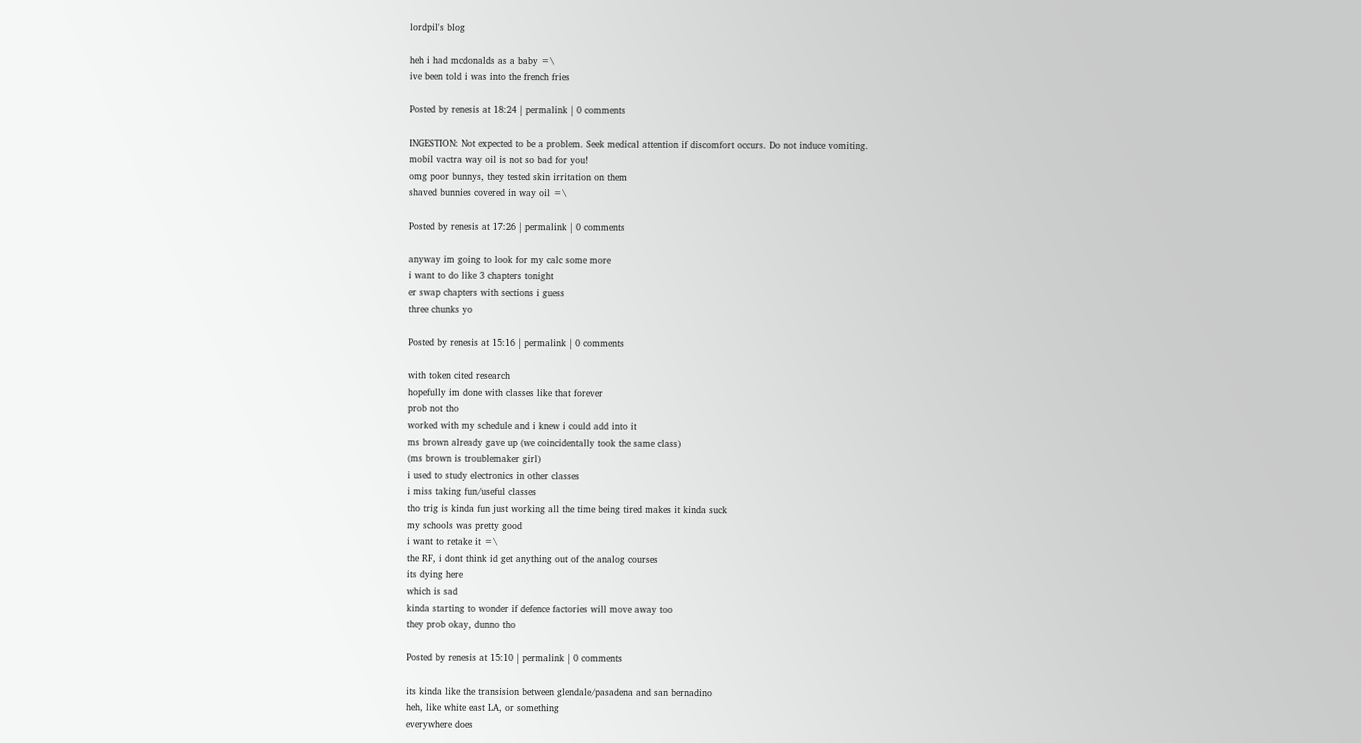lordpil's blog

heh i had mcdonalds as a baby =\
ive been told i was into the french fries

Posted by renesis at 18:24 | permalink | 0 comments

INGESTION: Not expected to be a problem. Seek medical attention if discomfort occurs. Do not induce vomiting.
mobil vactra way oil is not so bad for you!
omg poor bunnys, they tested skin irritation on them
shaved bunnies covered in way oil =\

Posted by renesis at 17:26 | permalink | 0 comments

anyway im going to look for my calc some more
i want to do like 3 chapters tonight
er swap chapters with sections i guess
three chunks yo

Posted by renesis at 15:16 | permalink | 0 comments

with token cited research
hopefully im done with classes like that forever
prob not tho
worked with my schedule and i knew i could add into it
ms brown already gave up (we coincidentally took the same class)
(ms brown is troublemaker girl)
i used to study electronics in other classes
i miss taking fun/useful classes
tho trig is kinda fun just working all the time being tired makes it kinda suck
my schools was pretty good
i want to retake it =\
the RF, i dont think id get anything out of the analog courses
its dying here
which is sad
kinda starting to wonder if defence factories will move away too
they prob okay, dunno tho

Posted by renesis at 15:10 | permalink | 0 comments

its kinda like the transision between glendale/pasadena and san bernadino
heh, like white east LA, or something
everywhere does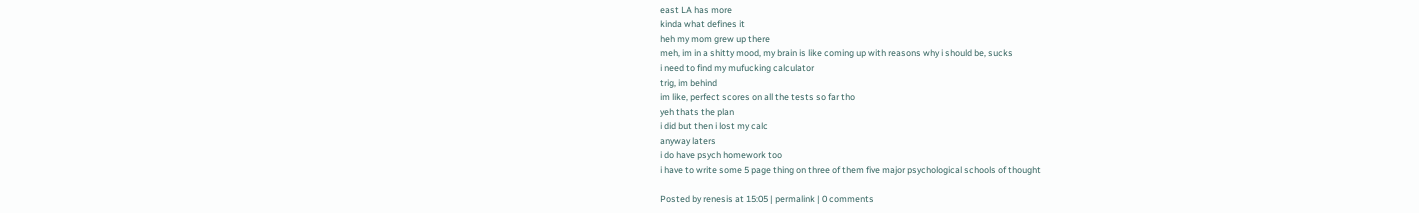east LA has more
kinda what defines it
heh my mom grew up there
meh, im in a shitty mood, my brain is like coming up with reasons why i should be, sucks
i need to find my mufucking calculator
trig, im behind
im like, perfect scores on all the tests so far tho
yeh thats the plan
i did but then i lost my calc
anyway laters
i do have psych homework too
i have to write some 5 page thing on three of them five major psychological schools of thought

Posted by renesis at 15:05 | permalink | 0 comments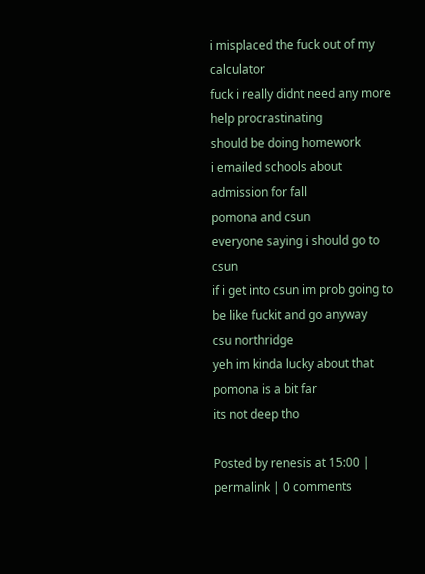i misplaced the fuck out of my calculator
fuck i really didnt need any more help procrastinating
should be doing homework
i emailed schools about admission for fall
pomona and csun
everyone saying i should go to csun
if i get into csun im prob going to be like fuckit and go anyway
csu northridge
yeh im kinda lucky about that
pomona is a bit far
its not deep tho

Posted by renesis at 15:00 | permalink | 0 comments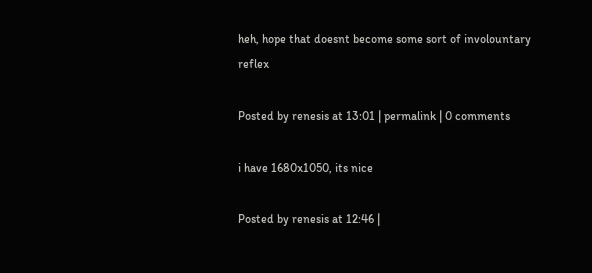heh, hope that doesnt become some sort of involountary reflex

Posted by renesis at 13:01 | permalink | 0 comments

i have 1680x1050, its nice

Posted by renesis at 12:46 |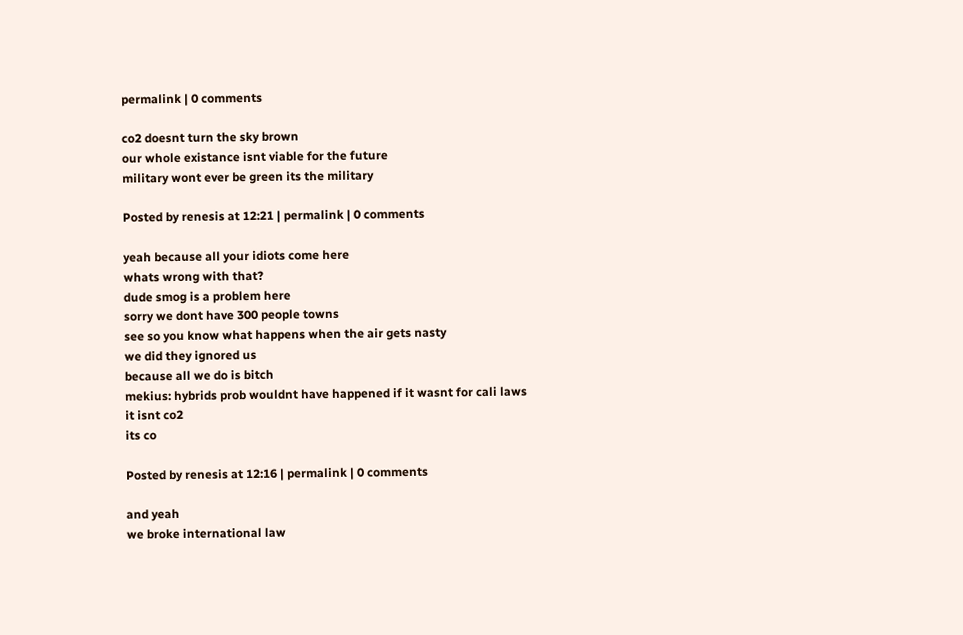permalink | 0 comments

co2 doesnt turn the sky brown
our whole existance isnt viable for the future
military wont ever be green its the military

Posted by renesis at 12:21 | permalink | 0 comments

yeah because all your idiots come here
whats wrong with that?
dude smog is a problem here
sorry we dont have 300 people towns
see so you know what happens when the air gets nasty
we did they ignored us
because all we do is bitch
mekius: hybrids prob wouldnt have happened if it wasnt for cali laws
it isnt co2
its co

Posted by renesis at 12:16 | permalink | 0 comments

and yeah
we broke international law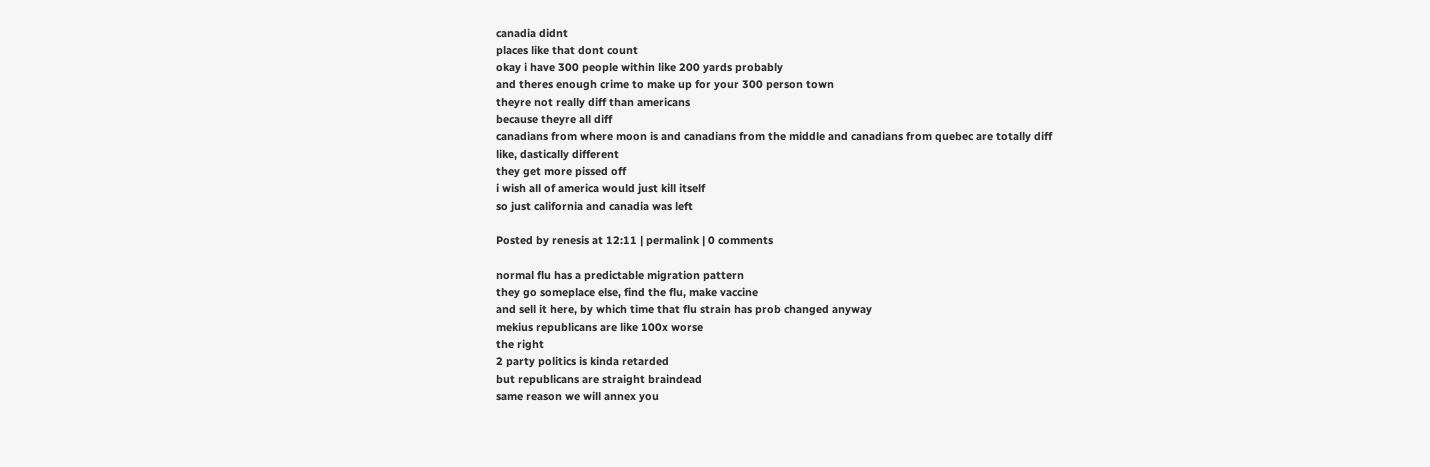canadia didnt
places like that dont count
okay i have 300 people within like 200 yards probably
and theres enough crime to make up for your 300 person town
theyre not really diff than americans
because theyre all diff
canadians from where moon is and canadians from the middle and canadians from quebec are totally diff
like, dastically different
they get more pissed off
i wish all of america would just kill itself
so just california and canadia was left

Posted by renesis at 12:11 | permalink | 0 comments

normal flu has a predictable migration pattern
they go someplace else, find the flu, make vaccine
and sell it here, by which time that flu strain has prob changed anyway
mekius republicans are like 100x worse
the right
2 party politics is kinda retarded
but republicans are straight braindead
same reason we will annex you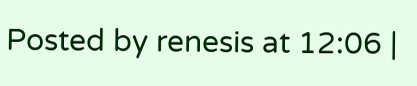Posted by renesis at 12:06 |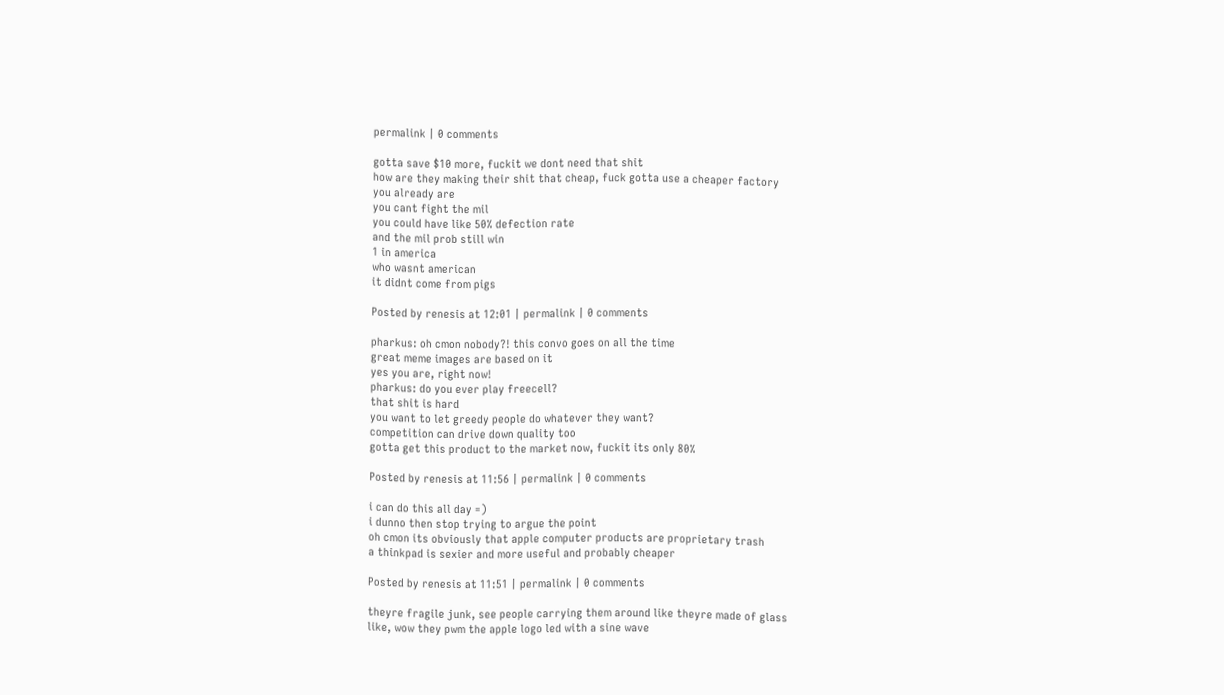permalink | 0 comments

gotta save $10 more, fuckit we dont need that shit
how are they making their shit that cheap, fuck gotta use a cheaper factory
you already are
you cant fight the mil
you could have like 50% defection rate
and the mil prob still win
1 in america
who wasnt american
it didnt come from pigs

Posted by renesis at 12:01 | permalink | 0 comments

pharkus: oh cmon nobody?! this convo goes on all the time
great meme images are based on it
yes you are, right now!
pharkus: do you ever play freecell?
that shit is hard
you want to let greedy people do whatever they want?
competition can drive down quality too
gotta get this product to the market now, fuckit its only 80%

Posted by renesis at 11:56 | permalink | 0 comments

i can do this all day =)
i dunno then stop trying to argue the point
oh cmon its obviously that apple computer products are proprietary trash
a thinkpad is sexier and more useful and probably cheaper

Posted by renesis at 11:51 | permalink | 0 comments

theyre fragile junk, see people carrying them around like theyre made of glass
like, wow they pwm the apple logo led with a sine wave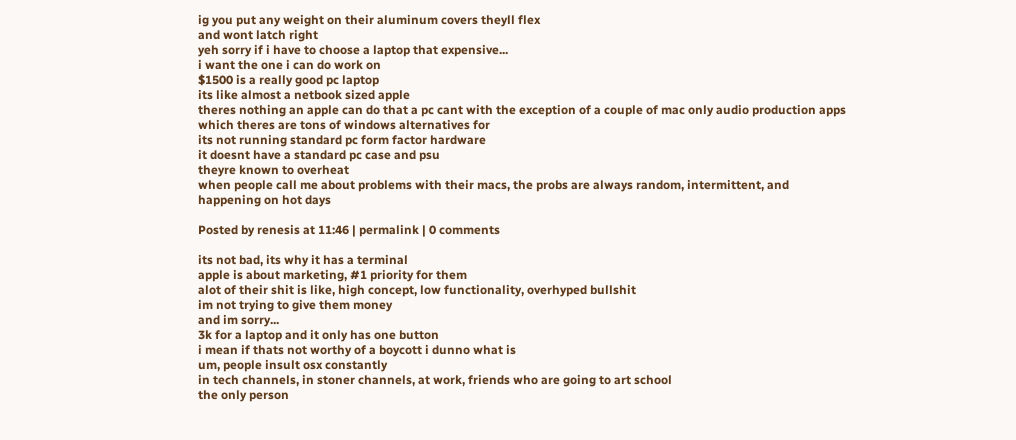ig you put any weight on their aluminum covers theyll flex
and wont latch right
yeh sorry if i have to choose a laptop that expensive...
i want the one i can do work on
$1500 is a really good pc laptop
its like almost a netbook sized apple
theres nothing an apple can do that a pc cant with the exception of a couple of mac only audio production apps
which theres are tons of windows alternatives for
its not running standard pc form factor hardware
it doesnt have a standard pc case and psu
theyre known to overheat
when people call me about problems with their macs, the probs are always random, intermittent, and happening on hot days

Posted by renesis at 11:46 | permalink | 0 comments

its not bad, its why it has a terminal
apple is about marketing, #1 priority for them
alot of their shit is like, high concept, low functionality, overhyped bullshit
im not trying to give them money
and im sorry...
3k for a laptop and it only has one button
i mean if thats not worthy of a boycott i dunno what is
um, people insult osx constantly
in tech channels, in stoner channels, at work, friends who are going to art school
the only person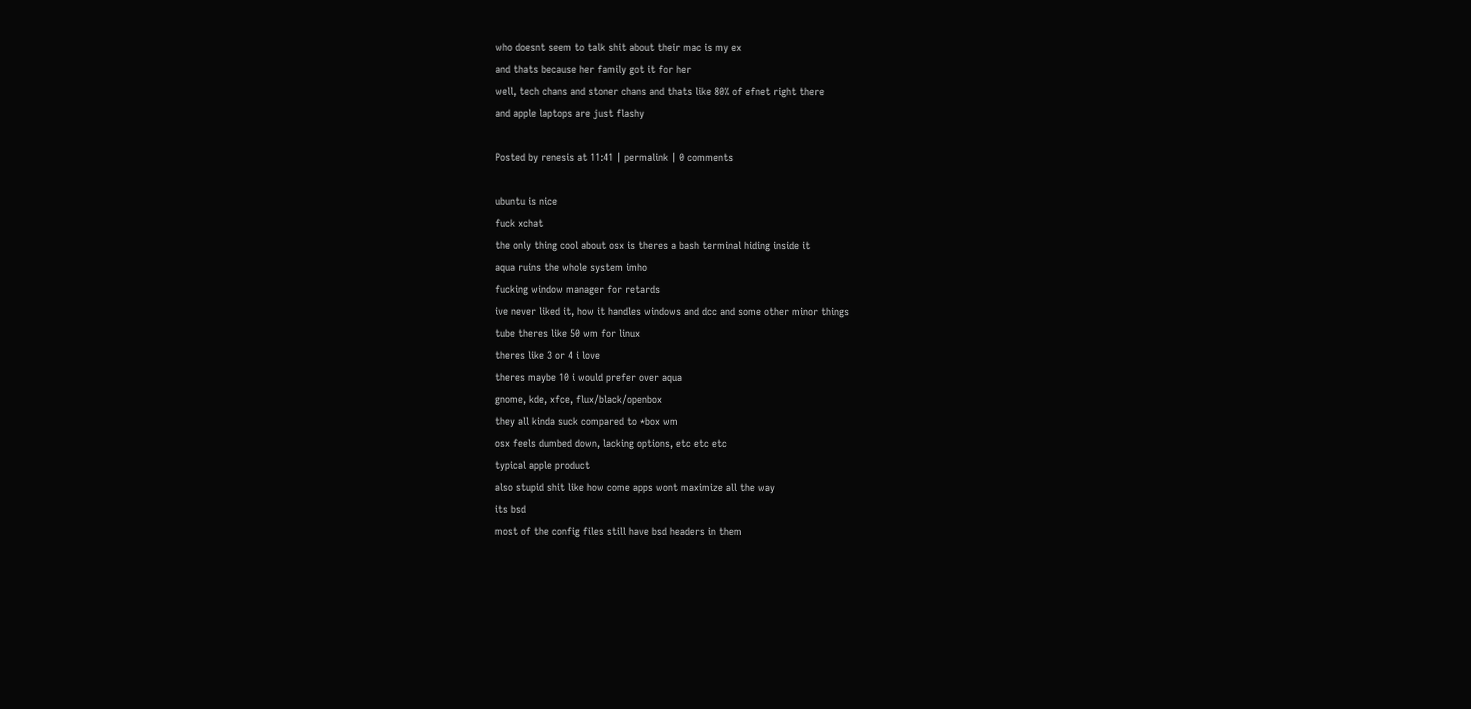who doesnt seem to talk shit about their mac is my ex
and thats because her family got it for her
well, tech chans and stoner chans and thats like 80% of efnet right there
and apple laptops are just flashy

Posted by renesis at 11:41 | permalink | 0 comments

ubuntu is nice
fuck xchat
the only thing cool about osx is theres a bash terminal hiding inside it
aqua ruins the whole system imho
fucking window manager for retards
ive never liked it, how it handles windows and dcc and some other minor things
tube theres like 50 wm for linux
theres like 3 or 4 i love
theres maybe 10 i would prefer over aqua
gnome, kde, xfce, flux/black/openbox
they all kinda suck compared to *box wm
osx feels dumbed down, lacking options, etc etc etc
typical apple product
also stupid shit like how come apps wont maximize all the way
its bsd
most of the config files still have bsd headers in them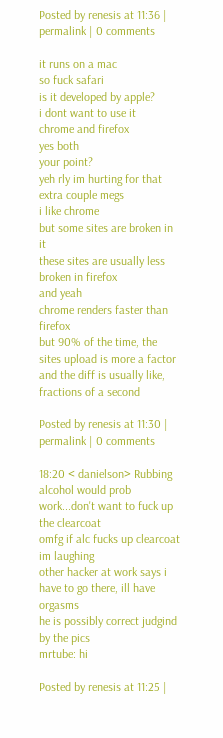Posted by renesis at 11:36 | permalink | 0 comments

it runs on a mac
so fuck safari
is it developed by apple?
i dont want to use it
chrome and firefox
yes both
your point?
yeh rly im hurting for that extra couple megs
i like chrome
but some sites are broken in it
these sites are usually less broken in firefox
and yeah
chrome renders faster than firefox
but 90% of the time, the sites upload is more a factor
and the diff is usually like, fractions of a second

Posted by renesis at 11:30 | permalink | 0 comments

18:20 < danielson> Rubbing alcohol would prob work...don't want to fuck up the clearcoat
omfg if alc fucks up clearcoat im laughing
other hacker at work says i have to go there, ill have orgasms
he is possibly correct judgind by the pics
mrtube: hi

Posted by renesis at 11:25 |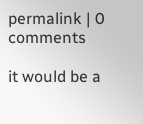permalink | 0 comments

it would be a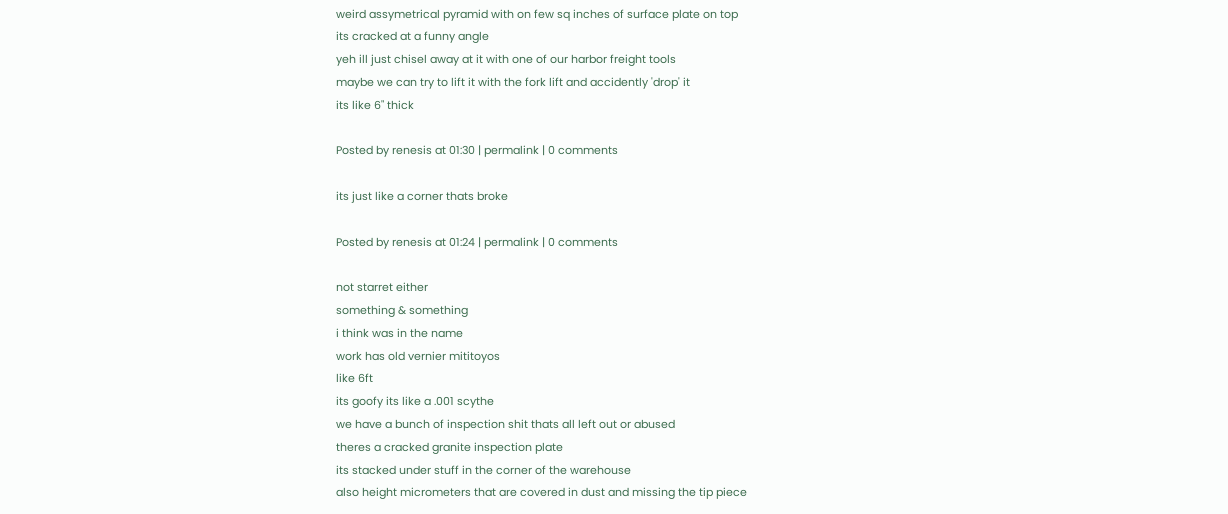weird assymetrical pyramid with on few sq inches of surface plate on top
its cracked at a funny angle
yeh ill just chisel away at it with one of our harbor freight tools
maybe we can try to lift it with the fork lift and accidently 'drop' it
its like 6" thick

Posted by renesis at 01:30 | permalink | 0 comments

its just like a corner thats broke

Posted by renesis at 01:24 | permalink | 0 comments

not starret either
something & something
i think was in the name
work has old vernier mititoyos
like 6ft
its goofy its like a .001 scythe
we have a bunch of inspection shit thats all left out or abused
theres a cracked granite inspection plate
its stacked under stuff in the corner of the warehouse
also height micrometers that are covered in dust and missing the tip piece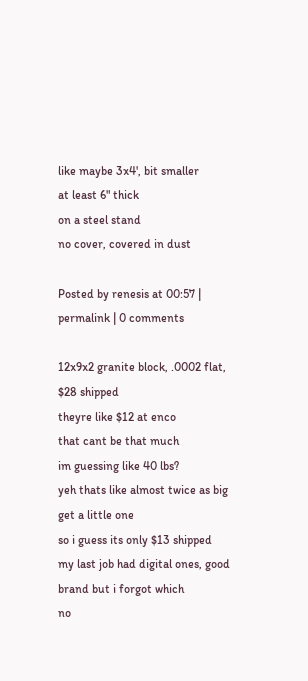like maybe 3x4', bit smaller
at least 6" thick
on a steel stand
no cover, covered in dust

Posted by renesis at 00:57 | permalink | 0 comments

12x9x2 granite block, .0002 flat, $28 shipped
theyre like $12 at enco
that cant be that much
im guessing like 40 lbs?
yeh thats like almost twice as big
get a little one
so i guess its only $13 shipped
my last job had digital ones, good brand but i forgot which
no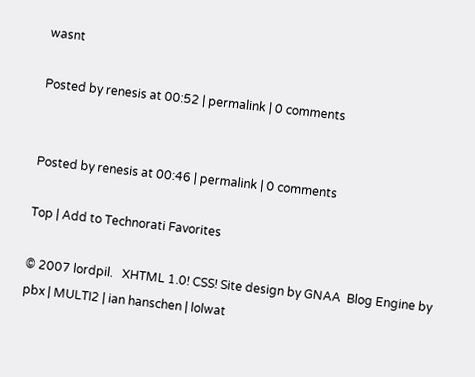wasnt

Posted by renesis at 00:52 | permalink | 0 comments


Posted by renesis at 00:46 | permalink | 0 comments

Top | Add to Technorati Favorites

© 2007 lordpil.   XHTML 1.0! CSS! Site design by GNAA  Blog Engine by pbx | MULTI2 | ian hanschen | lolwat